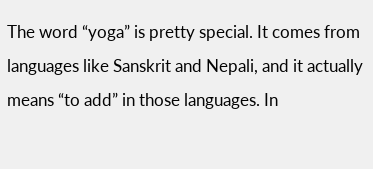The word “yoga” is pretty special. It comes from languages like Sanskrit and Nepali, and it actually means “to add” in those languages. In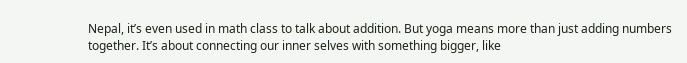Nepal, it’s even used in math class to talk about addition. But yoga means more than just adding numbers together. It’s about connecting our inner selves with something bigger, like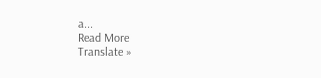a...
Read More
Translate »